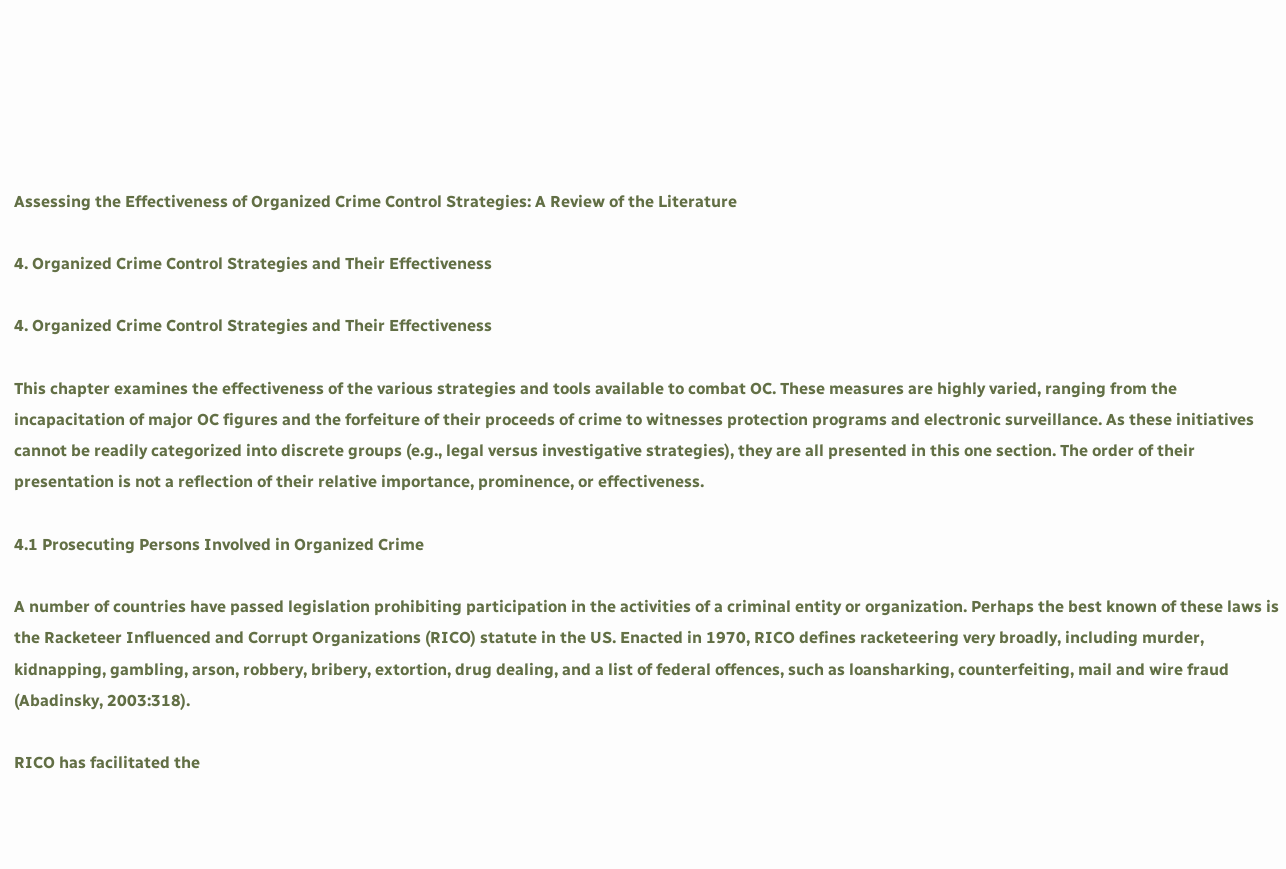Assessing the Effectiveness of Organized Crime Control Strategies: A Review of the Literature

4. Organized Crime Control Strategies and Their Effectiveness

4. Organized Crime Control Strategies and Their Effectiveness

This chapter examines the effectiveness of the various strategies and tools available to combat OC. These measures are highly varied, ranging from the incapacitation of major OC figures and the forfeiture of their proceeds of crime to witnesses protection programs and electronic surveillance. As these initiatives cannot be readily categorized into discrete groups (e.g., legal versus investigative strategies), they are all presented in this one section. The order of their presentation is not a reflection of their relative importance, prominence, or effectiveness.

4.1 Prosecuting Persons Involved in Organized Crime

A number of countries have passed legislation prohibiting participation in the activities of a criminal entity or organization. Perhaps the best known of these laws is the Racketeer Influenced and Corrupt Organizations (RICO) statute in the US. Enacted in 1970, RICO defines racketeering very broadly, including murder, kidnapping, gambling, arson, robbery, bribery, extortion, drug dealing, and a list of federal offences, such as loansharking, counterfeiting, mail and wire fraud (Abadinsky, 2003:318).

RICO has facilitated the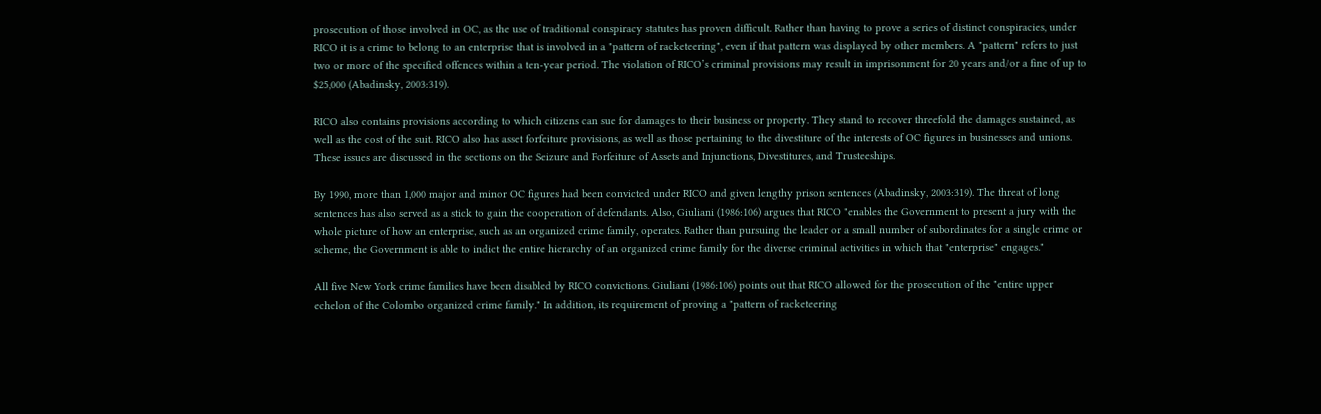prosecution of those involved in OC, as the use of traditional conspiracy statutes has proven difficult. Rather than having to prove a series of distinct conspiracies, under RICO it is a crime to belong to an enterprise that is involved in a "pattern of racketeering", even if that pattern was displayed by other members. A "pattern" refers to just two or more of the specified offences within a ten-year period. The violation of RICO’s criminal provisions may result in imprisonment for 20 years and/or a fine of up to $25,000 (Abadinsky, 2003:319).

RICO also contains provisions according to which citizens can sue for damages to their business or property. They stand to recover threefold the damages sustained, as well as the cost of the suit. RICO also has asset forfeiture provisions, as well as those pertaining to the divestiture of the interests of OC figures in businesses and unions. These issues are discussed in the sections on the Seizure and Forfeiture of Assets and Injunctions, Divestitures, and Trusteeships.

By 1990, more than 1,000 major and minor OC figures had been convicted under RICO and given lengthy prison sentences (Abadinsky, 2003:319). The threat of long sentences has also served as a stick to gain the cooperation of defendants. Also, Giuliani (1986:106) argues that RICO "enables the Government to present a jury with the whole picture of how an enterprise, such as an organized crime family, operates. Rather than pursuing the leader or a small number of subordinates for a single crime or scheme, the Government is able to indict the entire hierarchy of an organized crime family for the diverse criminal activities in which that "enterprise" engages."

All five New York crime families have been disabled by RICO convictions. Giuliani (1986:106) points out that RICO allowed for the prosecution of the "entire upper echelon of the Colombo organized crime family." In addition, its requirement of proving a "pattern of racketeering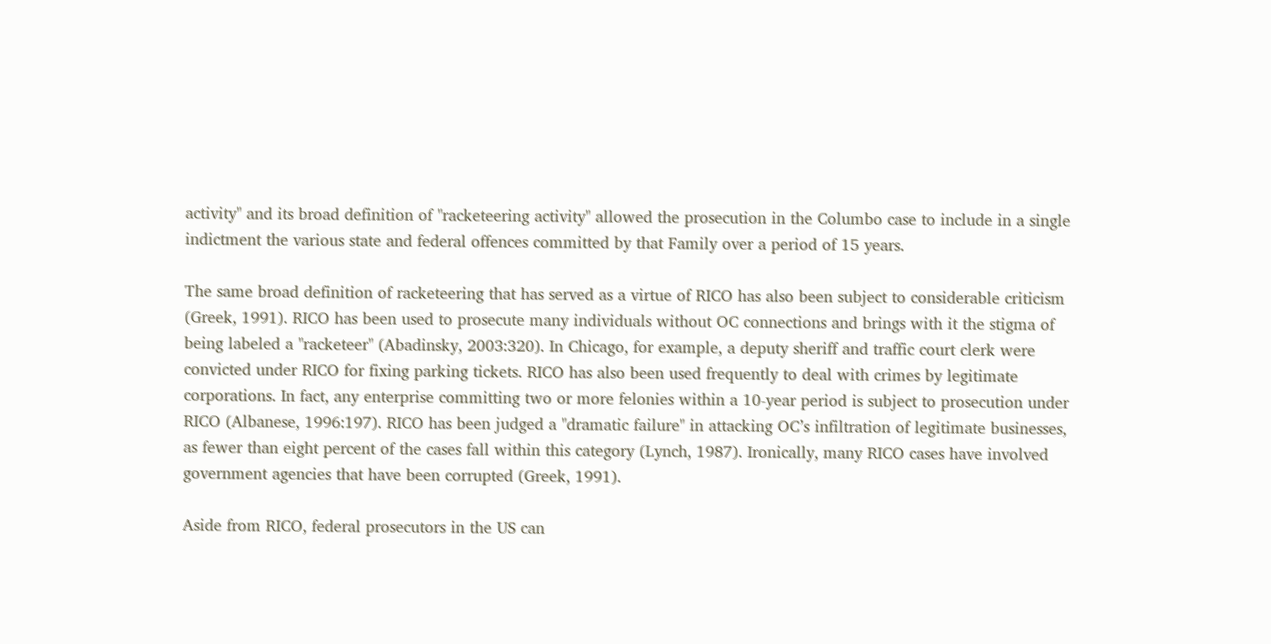activity" and its broad definition of "racketeering activity" allowed the prosecution in the Columbo case to include in a single indictment the various state and federal offences committed by that Family over a period of 15 years.

The same broad definition of racketeering that has served as a virtue of RICO has also been subject to considerable criticism (Greek, 1991). RICO has been used to prosecute many individuals without OC connections and brings with it the stigma of being labeled a "racketeer" (Abadinsky, 2003:320). In Chicago, for example, a deputy sheriff and traffic court clerk were convicted under RICO for fixing parking tickets. RICO has also been used frequently to deal with crimes by legitimate corporations. In fact, any enterprise committing two or more felonies within a 10-year period is subject to prosecution under RICO (Albanese, 1996:197). RICO has been judged a "dramatic failure" in attacking OC’s infiltration of legitimate businesses, as fewer than eight percent of the cases fall within this category (Lynch, 1987). Ironically, many RICO cases have involved government agencies that have been corrupted (Greek, 1991).

Aside from RICO, federal prosecutors in the US can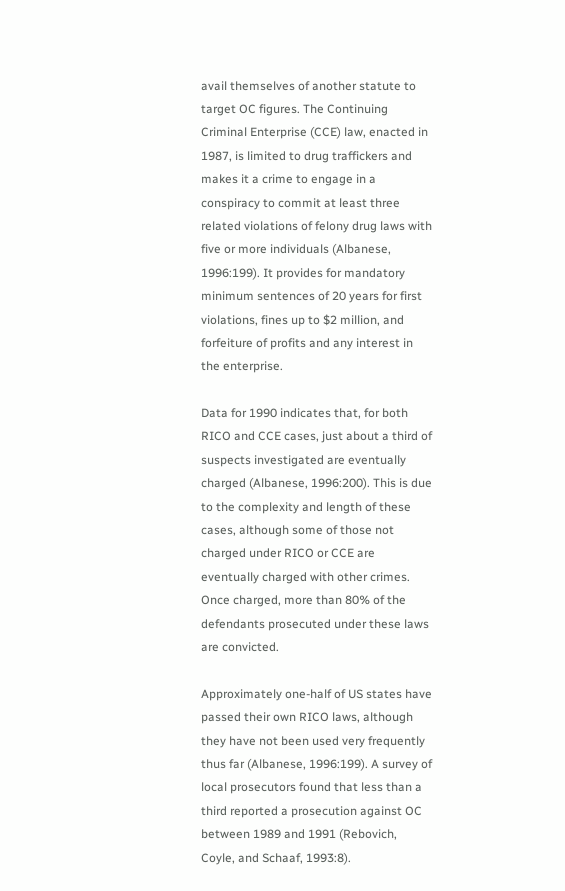avail themselves of another statute to target OC figures. The Continuing Criminal Enterprise (CCE) law, enacted in 1987, is limited to drug traffickers and makes it a crime to engage in a conspiracy to commit at least three related violations of felony drug laws with five or more individuals (Albanese, 1996:199). It provides for mandatory minimum sentences of 20 years for first violations, fines up to $2 million, and forfeiture of profits and any interest in the enterprise.

Data for 1990 indicates that, for both RICO and CCE cases, just about a third of suspects investigated are eventually charged (Albanese, 1996:200). This is due to the complexity and length of these cases, although some of those not charged under RICO or CCE are eventually charged with other crimes. Once charged, more than 80% of the defendants prosecuted under these laws are convicted.

Approximately one-half of US states have passed their own RICO laws, although they have not been used very frequently thus far (Albanese, 1996:199). A survey of local prosecutors found that less than a third reported a prosecution against OC between 1989 and 1991 (Rebovich, Coyle, and Schaaf, 1993:8).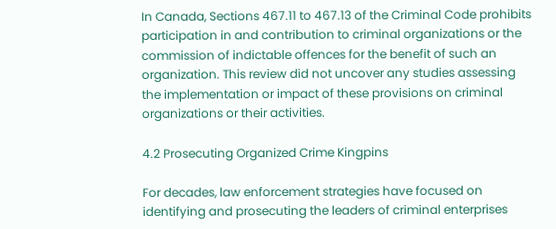In Canada, Sections 467.11 to 467.13 of the Criminal Code prohibits participation in and contribution to criminal organizations or the commission of indictable offences for the benefit of such an organization. This review did not uncover any studies assessing the implementation or impact of these provisions on criminal organizations or their activities.

4.2 Prosecuting Organized Crime Kingpins

For decades, law enforcement strategies have focused on identifying and prosecuting the leaders of criminal enterprises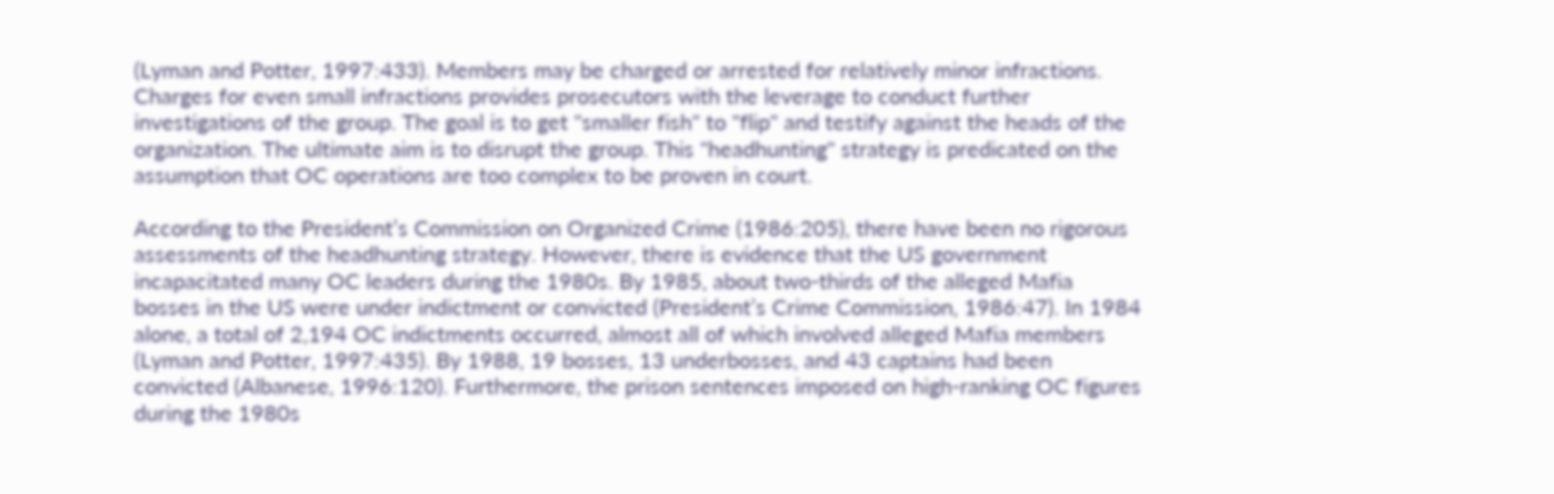(Lyman and Potter, 1997:433). Members may be charged or arrested for relatively minor infractions. Charges for even small infractions provides prosecutors with the leverage to conduct further investigations of the group. The goal is to get "smaller fish" to "flip" and testify against the heads of the organization. The ultimate aim is to disrupt the group. This "headhunting" strategy is predicated on the assumption that OC operations are too complex to be proven in court.

According to the President’s Commission on Organized Crime (1986:205), there have been no rigorous assessments of the headhunting strategy. However, there is evidence that the US government incapacitated many OC leaders during the 1980s. By 1985, about two-thirds of the alleged Mafia bosses in the US were under indictment or convicted (President’s Crime Commission, 1986:47). In 1984 alone, a total of 2,194 OC indictments occurred, almost all of which involved alleged Mafia members (Lyman and Potter, 1997:435). By 1988, 19 bosses, 13 underbosses, and 43 captains had been convicted (Albanese, 1996:120). Furthermore, the prison sentences imposed on high-ranking OC figures during the 1980s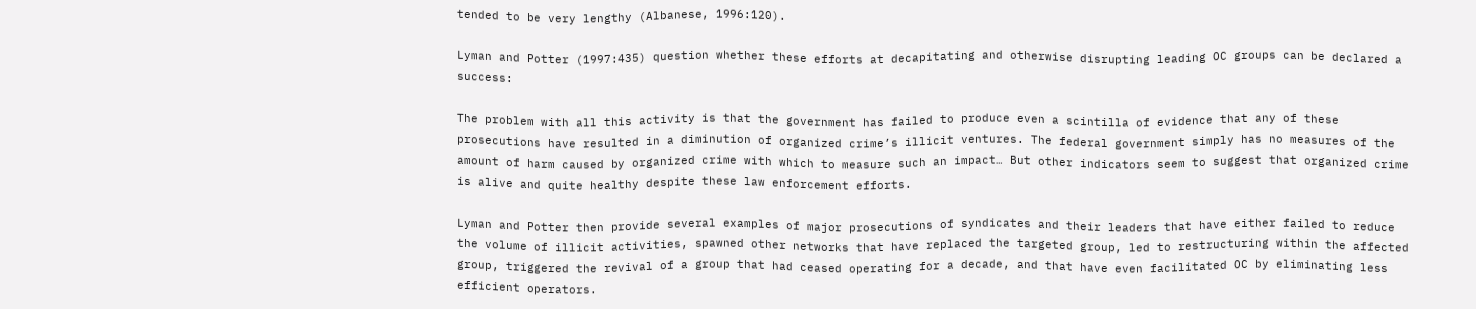tended to be very lengthy (Albanese, 1996:120).

Lyman and Potter (1997:435) question whether these efforts at decapitating and otherwise disrupting leading OC groups can be declared a success:

The problem with all this activity is that the government has failed to produce even a scintilla of evidence that any of these prosecutions have resulted in a diminution of organized crime’s illicit ventures. The federal government simply has no measures of the amount of harm caused by organized crime with which to measure such an impact… But other indicators seem to suggest that organized crime is alive and quite healthy despite these law enforcement efforts.

Lyman and Potter then provide several examples of major prosecutions of syndicates and their leaders that have either failed to reduce the volume of illicit activities, spawned other networks that have replaced the targeted group, led to restructuring within the affected group, triggered the revival of a group that had ceased operating for a decade, and that have even facilitated OC by eliminating less efficient operators.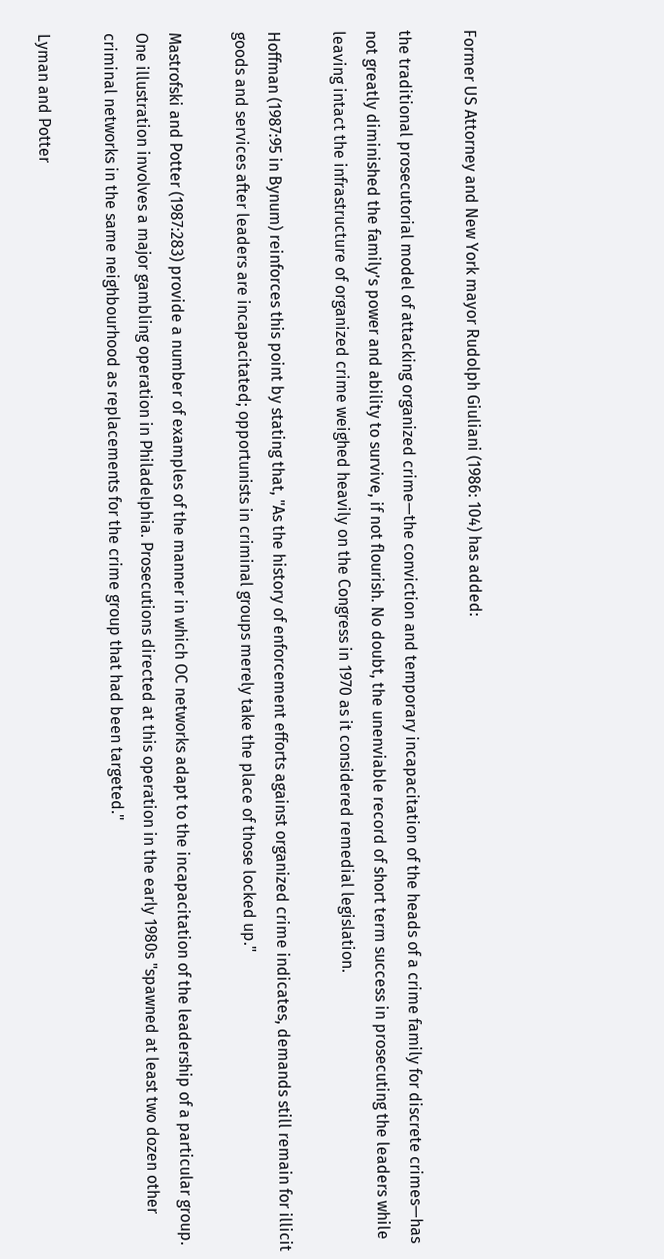Former US Attorney and New York mayor Rudolph Giuliani (1986: 104) has added:

the traditional prosecutorial model of attacking organized crime—the conviction and temporary incapacitation of the heads of a crime family for discrete crimes—has not greatly diminished the family’s power and ability to survive, if not flourish. No doubt, the unenviable record of short term success in prosecuting the leaders while leaving intact the infrastructure of organized crime weighed heavily on the Congress in 1970 as it considered remedial legislation.

Hoffman (1987:95 in Bynum) reinforces this point by stating that, "As the history of enforcement efforts against organized crime indicates, demands still remain for illicit goods and services after leaders are incapacitated; opportunists in criminal groups merely take the place of those locked up."

Mastrofski and Potter (1987:283) provide a number of examples of the manner in which OC networks adapt to the incapacitation of the leadership of a particular group. One illustration involves a major gambling operation in Philadelphia. Prosecutions directed at this operation in the early 1980s "spawned at least two dozen other criminal networks in the same neighbourhood as replacements for the crime group that had been targeted."

Lyman and Potter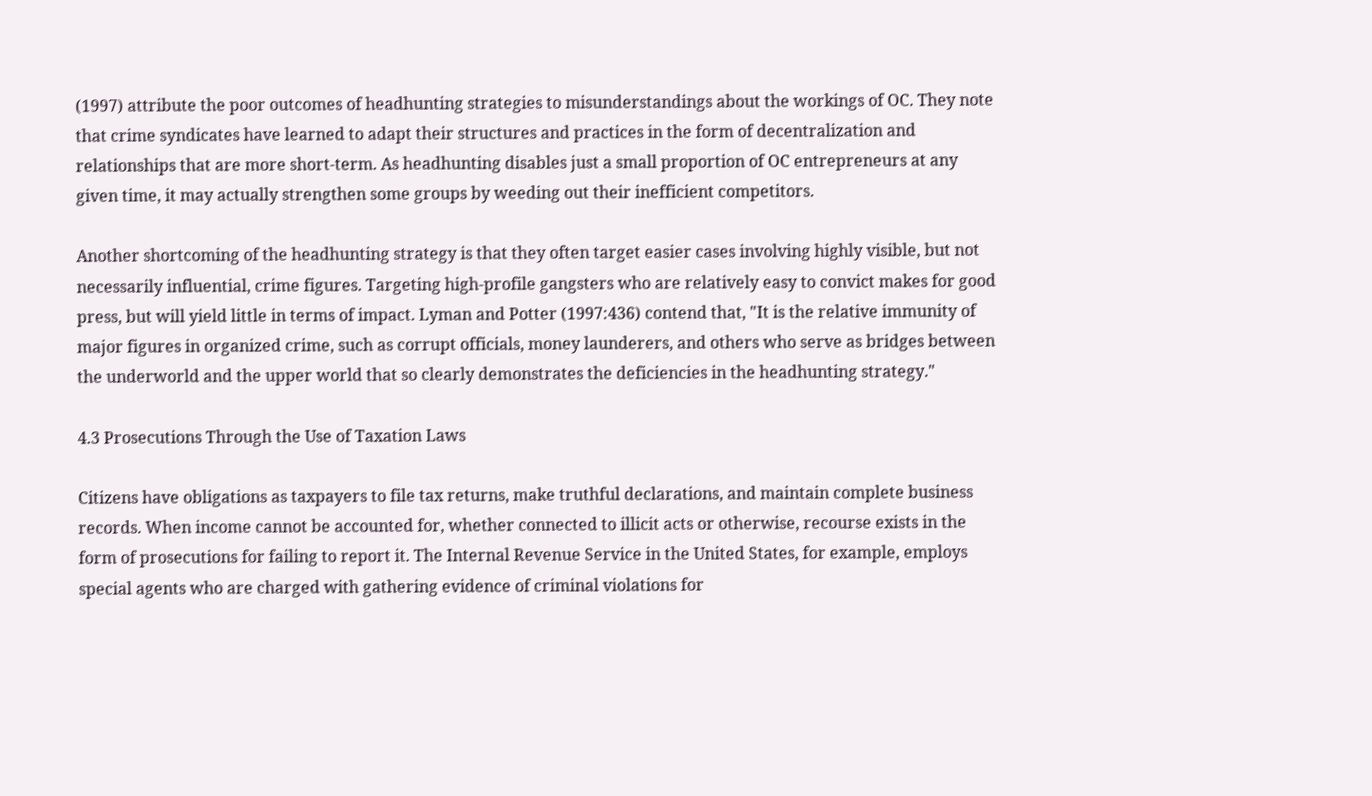(1997) attribute the poor outcomes of headhunting strategies to misunderstandings about the workings of OC. They note that crime syndicates have learned to adapt their structures and practices in the form of decentralization and relationships that are more short-term. As headhunting disables just a small proportion of OC entrepreneurs at any given time, it may actually strengthen some groups by weeding out their inefficient competitors.

Another shortcoming of the headhunting strategy is that they often target easier cases involving highly visible, but not necessarily influential, crime figures. Targeting high-profile gangsters who are relatively easy to convict makes for good press, but will yield little in terms of impact. Lyman and Potter (1997:436) contend that, "It is the relative immunity of major figures in organized crime, such as corrupt officials, money launderers, and others who serve as bridges between the underworld and the upper world that so clearly demonstrates the deficiencies in the headhunting strategy."

4.3 Prosecutions Through the Use of Taxation Laws

Citizens have obligations as taxpayers to file tax returns, make truthful declarations, and maintain complete business records. When income cannot be accounted for, whether connected to illicit acts or otherwise, recourse exists in the form of prosecutions for failing to report it. The Internal Revenue Service in the United States, for example, employs special agents who are charged with gathering evidence of criminal violations for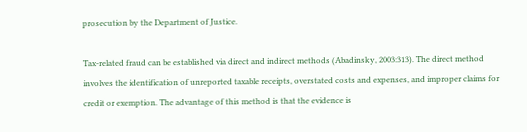prosecution by the Department of Justice.

Tax-related fraud can be established via direct and indirect methods (Abadinsky, 2003:313). The direct method involves the identification of unreported taxable receipts, overstated costs and expenses, and improper claims for credit or exemption. The advantage of this method is that the evidence is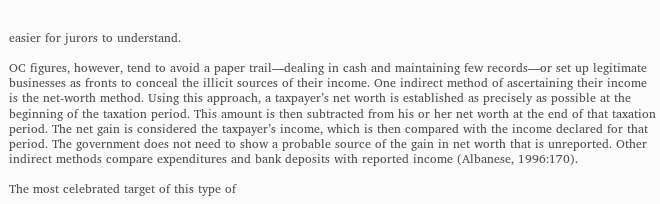easier for jurors to understand.

OC figures, however, tend to avoid a paper trail—dealing in cash and maintaining few records—or set up legitimate businesses as fronts to conceal the illicit sources of their income. One indirect method of ascertaining their income is the net-worth method. Using this approach, a taxpayer’s net worth is established as precisely as possible at the beginning of the taxation period. This amount is then subtracted from his or her net worth at the end of that taxation period. The net gain is considered the taxpayer’s income, which is then compared with the income declared for that period. The government does not need to show a probable source of the gain in net worth that is unreported. Other indirect methods compare expenditures and bank deposits with reported income (Albanese, 1996:170).

The most celebrated target of this type of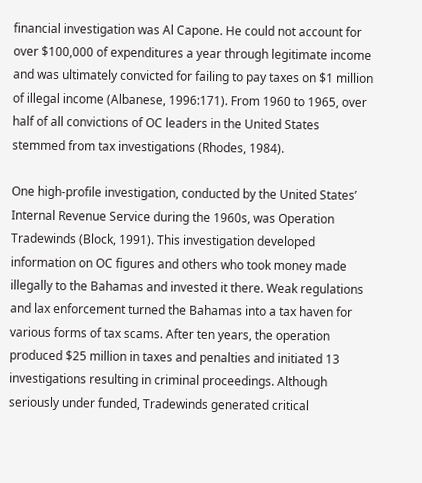financial investigation was Al Capone. He could not account for over $100,000 of expenditures a year through legitimate income and was ultimately convicted for failing to pay taxes on $1 million of illegal income (Albanese, 1996:171). From 1960 to 1965, over half of all convictions of OC leaders in the United States stemmed from tax investigations (Rhodes, 1984).

One high-profile investigation, conducted by the United States’ Internal Revenue Service during the 1960s, was Operation Tradewinds (Block, 1991). This investigation developed information on OC figures and others who took money made illegally to the Bahamas and invested it there. Weak regulations and lax enforcement turned the Bahamas into a tax haven for various forms of tax scams. After ten years, the operation produced $25 million in taxes and penalties and initiated 13 investigations resulting in criminal proceedings. Although seriously under funded, Tradewinds generated critical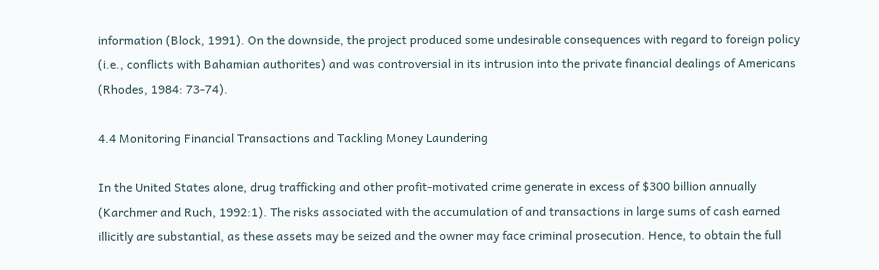information (Block, 1991). On the downside, the project produced some undesirable consequences with regard to foreign policy (i.e., conflicts with Bahamian authorites) and was controversial in its intrusion into the private financial dealings of Americans (Rhodes, 1984: 73-74).

4.4 Monitoring Financial Transactions and Tackling Money Laundering

In the United States alone, drug trafficking and other profit-motivated crime generate in excess of $300 billion annually (Karchmer and Ruch, 1992:1). The risks associated with the accumulation of and transactions in large sums of cash earned illicitly are substantial, as these assets may be seized and the owner may face criminal prosecution. Hence, to obtain the full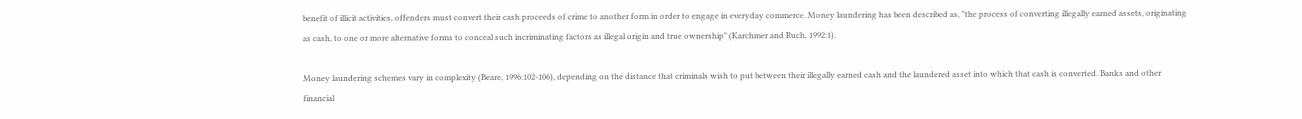benefit of illicit activities, offenders must convert their cash proceeds of crime to another form in order to engage in everyday commerce. Money laundering has been described as, "the process of converting illegally earned assets, originating as cash, to one or more alternative forms to conceal such incriminating factors as illegal origin and true ownership" (Karchmer and Ruch, 1992:1).

Money laundering schemes vary in complexity (Beare, 1996:102-106), depending on the distance that criminals wish to put between their illegally earned cash and the laundered asset into which that cash is converted. Banks and other financial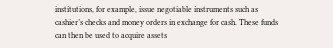institutions, for example, issue negotiable instruments such as cashier’s checks and money orders in exchange for cash. These funds can then be used to acquire assets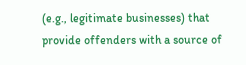(e.g., legitimate businesses) that provide offenders with a source of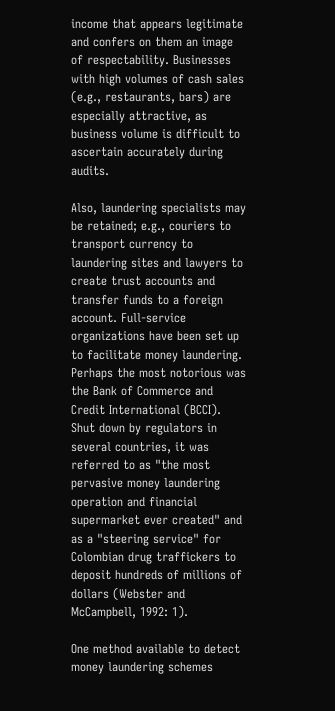income that appears legitimate and confers on them an image of respectability. Businesses with high volumes of cash sales (e.g., restaurants, bars) are especially attractive, as business volume is difficult to ascertain accurately during audits.

Also, laundering specialists may be retained; e.g., couriers to transport currency to laundering sites and lawyers to create trust accounts and transfer funds to a foreign account. Full-service organizations have been set up to facilitate money laundering. Perhaps the most notorious was the Bank of Commerce and Credit International (BCCI). Shut down by regulators in several countries, it was referred to as "the most pervasive money laundering operation and financial supermarket ever created" and as a "steering service" for Colombian drug traffickers to deposit hundreds of millions of dollars (Webster and McCampbell, 1992: 1).

One method available to detect money laundering schemes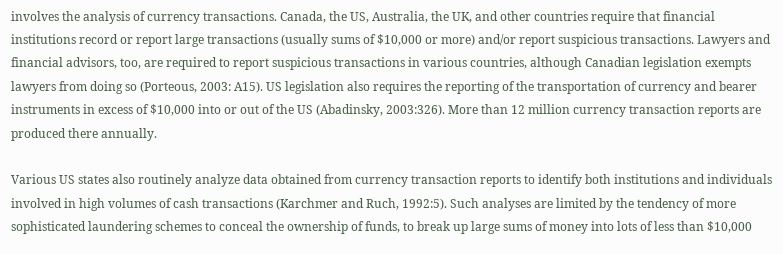involves the analysis of currency transactions. Canada, the US, Australia, the UK, and other countries require that financial institutions record or report large transactions (usually sums of $10,000 or more) and/or report suspicious transactions. Lawyers and financial advisors, too, are required to report suspicious transactions in various countries, although Canadian legislation exempts lawyers from doing so (Porteous, 2003: A15). US legislation also requires the reporting of the transportation of currency and bearer instruments in excess of $10,000 into or out of the US (Abadinsky, 2003:326). More than 12 million currency transaction reports are produced there annually.

Various US states also routinely analyze data obtained from currency transaction reports to identify both institutions and individuals involved in high volumes of cash transactions (Karchmer and Ruch, 1992:5). Such analyses are limited by the tendency of more sophisticated laundering schemes to conceal the ownership of funds, to break up large sums of money into lots of less than $10,000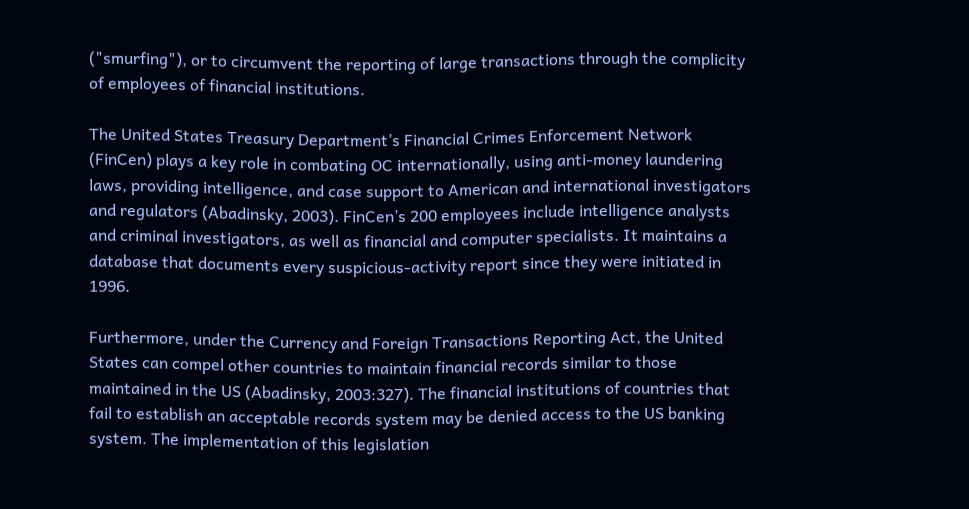("smurfing"), or to circumvent the reporting of large transactions through the complicity of employees of financial institutions.

The United States Treasury Department’s Financial Crimes Enforcement Network (FinCen) plays a key role in combating OC internationally, using anti-money laundering laws, providing intelligence, and case support to American and international investigators and regulators (Abadinsky, 2003). FinCen’s 200 employees include intelligence analysts and criminal investigators, as well as financial and computer specialists. It maintains a database that documents every suspicious-activity report since they were initiated in 1996.

Furthermore, under the Currency and Foreign Transactions Reporting Act, the United States can compel other countries to maintain financial records similar to those maintained in the US (Abadinsky, 2003:327). The financial institutions of countries that fail to establish an acceptable records system may be denied access to the US banking system. The implementation of this legislation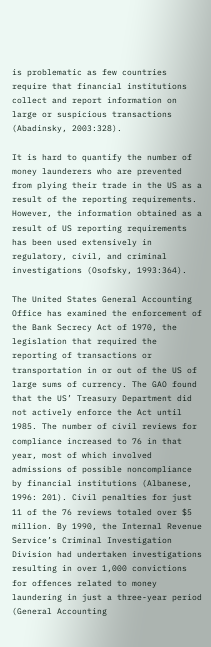is problematic as few countries require that financial institutions collect and report information on large or suspicious transactions (Abadinsky, 2003:328).

It is hard to quantify the number of money launderers who are prevented from plying their trade in the US as a result of the reporting requirements. However, the information obtained as a result of US reporting requirements has been used extensively in regulatory, civil, and criminal investigations (Osofsky, 1993:364).

The United States General Accounting Office has examined the enforcement of the Bank Secrecy Act of 1970, the legislation that required the reporting of transactions or transportation in or out of the US of large sums of currency. The GAO found that the US’ Treasury Department did not actively enforce the Act until 1985. The number of civil reviews for compliance increased to 76 in that year, most of which involved admissions of possible noncompliance by financial institutions (Albanese, 1996: 201). Civil penalties for just 11 of the 76 reviews totaled over $5 million. By 1990, the Internal Revenue Service’s Criminal Investigation Division had undertaken investigations resulting in over 1,000 convictions for offences related to money laundering in just a three-year period (General Accounting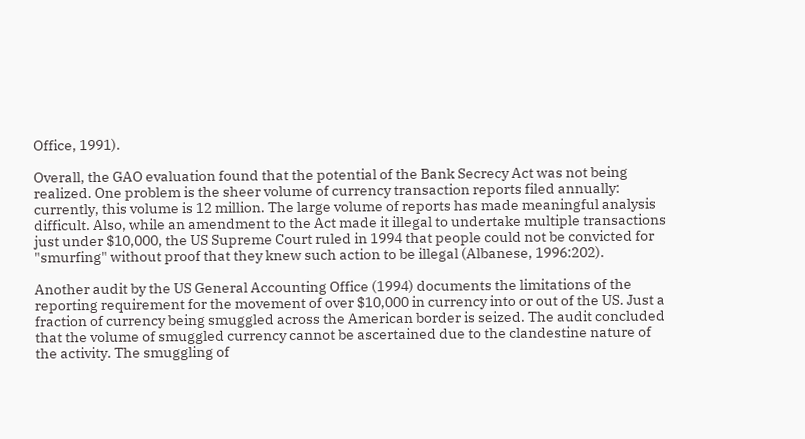Office, 1991).

Overall, the GAO evaluation found that the potential of the Bank Secrecy Act was not being realized. One problem is the sheer volume of currency transaction reports filed annually: currently, this volume is 12 million. The large volume of reports has made meaningful analysis difficult. Also, while an amendment to the Act made it illegal to undertake multiple transactions just under $10,000, the US Supreme Court ruled in 1994 that people could not be convicted for "smurfing" without proof that they knew such action to be illegal (Albanese, 1996:202).

Another audit by the US General Accounting Office (1994) documents the limitations of the reporting requirement for the movement of over $10,000 in currency into or out of the US. Just a fraction of currency being smuggled across the American border is seized. The audit concluded that the volume of smuggled currency cannot be ascertained due to the clandestine nature of the activity. The smuggling of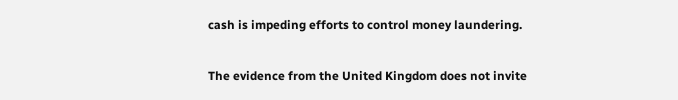cash is impeding efforts to control money laundering.

The evidence from the United Kingdom does not invite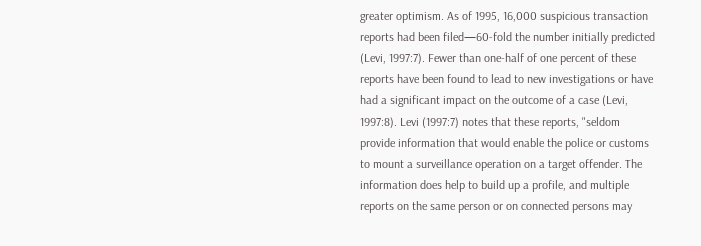greater optimism. As of 1995, 16,000 suspicious transaction reports had been filed—60-fold the number initially predicted (Levi, 1997:7). Fewer than one-half of one percent of these reports have been found to lead to new investigations or have had a significant impact on the outcome of a case (Levi, 1997:8). Levi (1997:7) notes that these reports, "seldom provide information that would enable the police or customs to mount a surveillance operation on a target offender. The information does help to build up a profile, and multiple reports on the same person or on connected persons may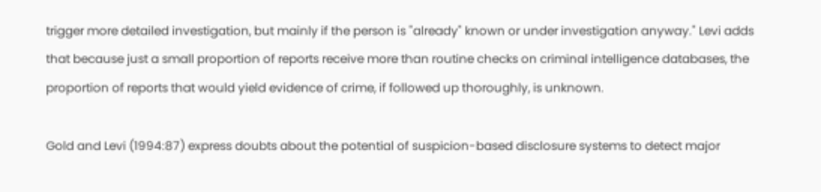trigger more detailed investigation, but mainly if the person is "already" known or under investigation anyway." Levi adds that because just a small proportion of reports receive more than routine checks on criminal intelligence databases, the proportion of reports that would yield evidence of crime, if followed up thoroughly, is unknown.

Gold and Levi (1994:87) express doubts about the potential of suspicion-based disclosure systems to detect major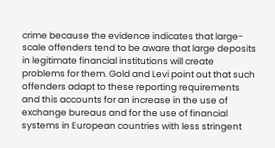crime because the evidence indicates that large-scale offenders tend to be aware that large deposits in legitimate financial institutions will create problems for them. Gold and Levi point out that such offenders adapt to these reporting requirements and this accounts for an increase in the use of exchange bureaus and for the use of financial systems in European countries with less stringent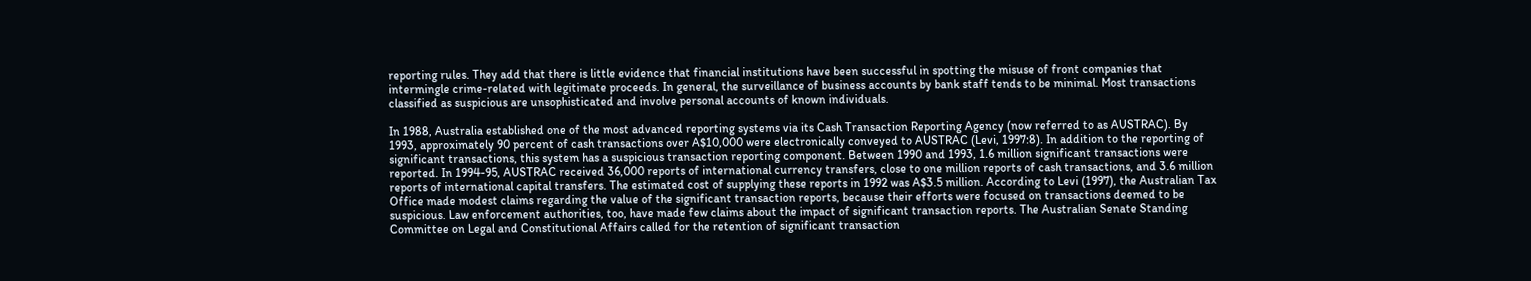reporting rules. They add that there is little evidence that financial institutions have been successful in spotting the misuse of front companies that intermingle crime-related with legitimate proceeds. In general, the surveillance of business accounts by bank staff tends to be minimal. Most transactions classified as suspicious are unsophisticated and involve personal accounts of known individuals.

In 1988, Australia established one of the most advanced reporting systems via its Cash Transaction Reporting Agency (now referred to as AUSTRAC). By 1993, approximately 90 percent of cash transactions over A$10,000 were electronically conveyed to AUSTRAC (Levi, 1997:8). In addition to the reporting of significant transactions, this system has a suspicious transaction reporting component. Between 1990 and 1993, 1.6 million significant transactions were reported. In 1994-95, AUSTRAC received 36,000 reports of international currency transfers, close to one million reports of cash transactions, and 3.6 million reports of international capital transfers. The estimated cost of supplying these reports in 1992 was A$3.5 million. According to Levi (1997), the Australian Tax Office made modest claims regarding the value of the significant transaction reports, because their efforts were focused on transactions deemed to be suspicious. Law enforcement authorities, too, have made few claims about the impact of significant transaction reports. The Australian Senate Standing Committee on Legal and Constitutional Affairs called for the retention of significant transaction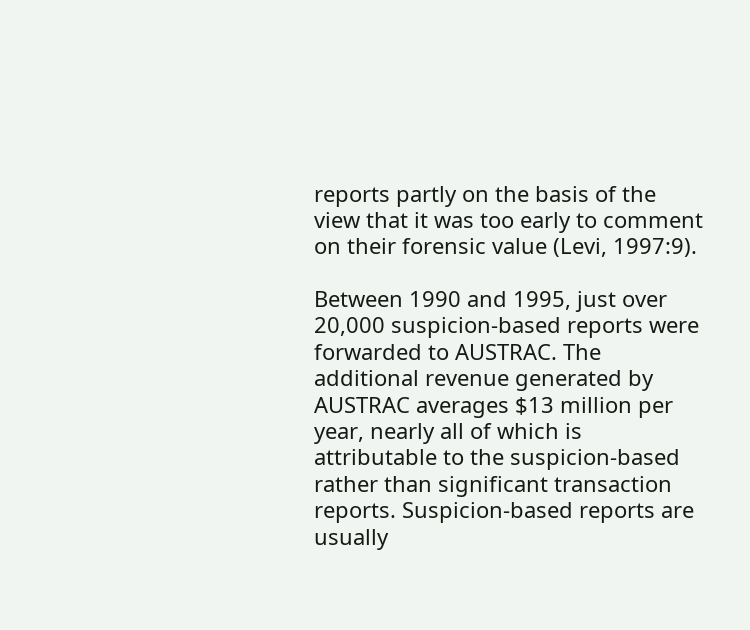reports partly on the basis of the view that it was too early to comment on their forensic value (Levi, 1997:9).

Between 1990 and 1995, just over 20,000 suspicion-based reports were forwarded to AUSTRAC. The additional revenue generated by AUSTRAC averages $13 million per year, nearly all of which is attributable to the suspicion-based rather than significant transaction reports. Suspicion-based reports are usually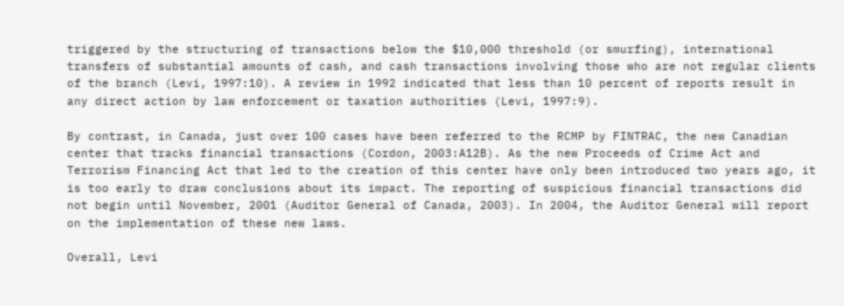triggered by the structuring of transactions below the $10,000 threshold (or smurfing), international transfers of substantial amounts of cash, and cash transactions involving those who are not regular clients of the branch (Levi, 1997:10). A review in 1992 indicated that less than 10 percent of reports result in any direct action by law enforcement or taxation authorities (Levi, 1997:9).

By contrast, in Canada, just over 100 cases have been referred to the RCMP by FINTRAC, the new Canadian center that tracks financial transactions (Cordon, 2003:A12B). As the new Proceeds of Crime Act and Terrorism Financing Act that led to the creation of this center have only been introduced two years ago, it is too early to draw conclusions about its impact. The reporting of suspicious financial transactions did not begin until November, 2001 (Auditor General of Canada, 2003). In 2004, the Auditor General will report on the implementation of these new laws.

Overall, Levi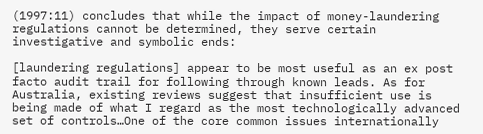(1997:11) concludes that while the impact of money-laundering regulations cannot be determined, they serve certain investigative and symbolic ends:

[laundering regulations] appear to be most useful as an ex post facto audit trail for following through known leads. As for Australia, existing reviews suggest that insufficient use is being made of what I regard as the most technologically advanced set of controls…One of the core common issues internationally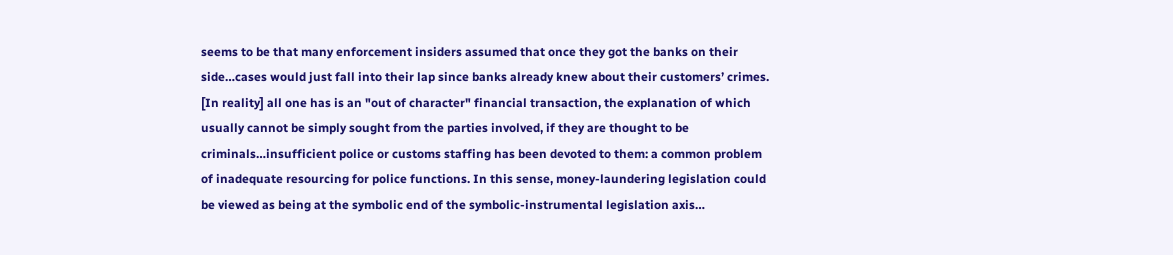seems to be that many enforcement insiders assumed that once they got the banks on their side…cases would just fall into their lap since banks already knew about their customers’ crimes. [In reality] all one has is an "out of character" financial transaction, the explanation of which usually cannot be simply sought from the parties involved, if they are thought to be criminals…insufficient police or customs staffing has been devoted to them: a common problem of inadequate resourcing for police functions. In this sense, money-laundering legislation could be viewed as being at the symbolic end of the symbolic-instrumental legislation axis…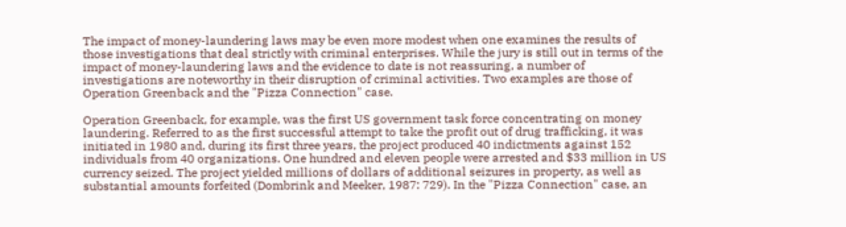The impact of money-laundering laws may be even more modest when one examines the results of those investigations that deal strictly with criminal enterprises. While the jury is still out in terms of the impact of money-laundering laws and the evidence to date is not reassuring, a number of investigations are noteworthy in their disruption of criminal activities. Two examples are those of Operation Greenback and the "Pizza Connection" case.

Operation Greenback, for example, was the first US government task force concentrating on money laundering. Referred to as the first successful attempt to take the profit out of drug trafficking, it was initiated in 1980 and, during its first three years, the project produced 40 indictments against 152 individuals from 40 organizations. One hundred and eleven people were arrested and $33 million in US currency seized. The project yielded millions of dollars of additional seizures in property, as well as substantial amounts forfeited (Dombrink and Meeker, 1987: 729). In the "Pizza Connection" case, an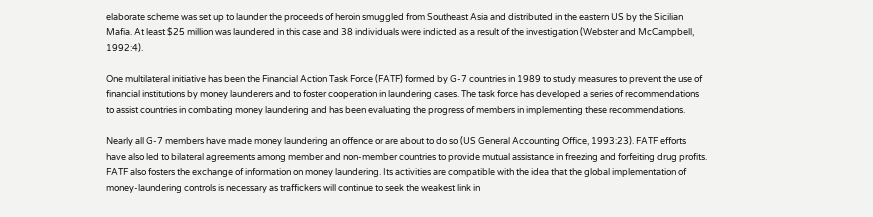elaborate scheme was set up to launder the proceeds of heroin smuggled from Southeast Asia and distributed in the eastern US by the Sicilian Mafia. At least $25 million was laundered in this case and 38 individuals were indicted as a result of the investigation (Webster and McCampbell, 1992:4).

One multilateral initiative has been the Financial Action Task Force (FATF) formed by G-7 countries in 1989 to study measures to prevent the use of financial institutions by money launderers and to foster cooperation in laundering cases. The task force has developed a series of recommendations to assist countries in combating money laundering and has been evaluating the progress of members in implementing these recommendations.

Nearly all G-7 members have made money laundering an offence or are about to do so (US General Accounting Office, 1993:23). FATF efforts have also led to bilateral agreements among member and non-member countries to provide mutual assistance in freezing and forfeiting drug profits. FATF also fosters the exchange of information on money laundering. Its activities are compatible with the idea that the global implementation of money-laundering controls is necessary as traffickers will continue to seek the weakest link in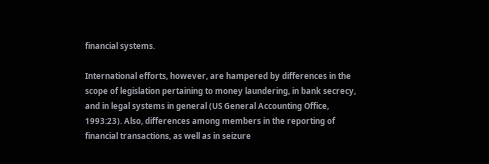financial systems.

International efforts, however, are hampered by differences in the scope of legislation pertaining to money laundering, in bank secrecy, and in legal systems in general (US General Accounting Office, 1993:23). Also, differences among members in the reporting of financial transactions, as well as in seizure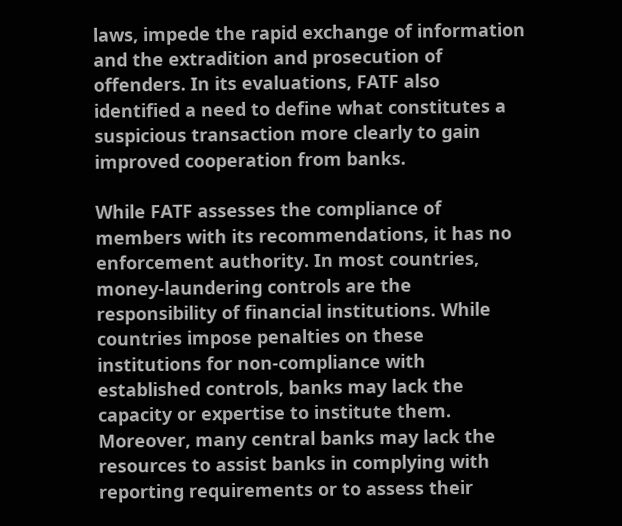laws, impede the rapid exchange of information and the extradition and prosecution of offenders. In its evaluations, FATF also identified a need to define what constitutes a suspicious transaction more clearly to gain improved cooperation from banks.

While FATF assesses the compliance of members with its recommendations, it has no enforcement authority. In most countries, money-laundering controls are the responsibility of financial institutions. While countries impose penalties on these institutions for non-compliance with established controls, banks may lack the capacity or expertise to institute them. Moreover, many central banks may lack the resources to assist banks in complying with reporting requirements or to assess their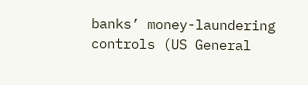banks’ money-laundering controls (US General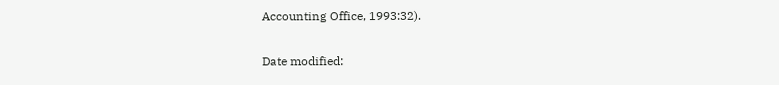Accounting Office, 1993:32).

Date modified: